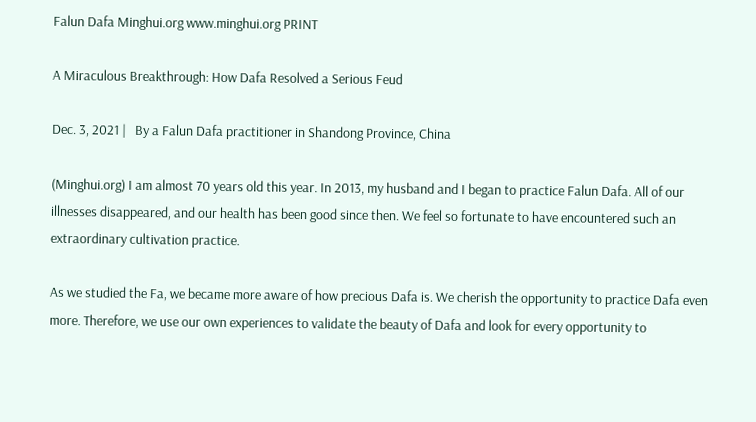Falun Dafa Minghui.org www.minghui.org PRINT

A Miraculous Breakthrough: How Dafa Resolved a Serious Feud

Dec. 3, 2021 |   By a Falun Dafa practitioner in Shandong Province, China

(Minghui.org) I am almost 70 years old this year. In 2013, my husband and I began to practice Falun Dafa. All of our illnesses disappeared, and our health has been good since then. We feel so fortunate to have encountered such an extraordinary cultivation practice.

As we studied the Fa, we became more aware of how precious Dafa is. We cherish the opportunity to practice Dafa even more. Therefore, we use our own experiences to validate the beauty of Dafa and look for every opportunity to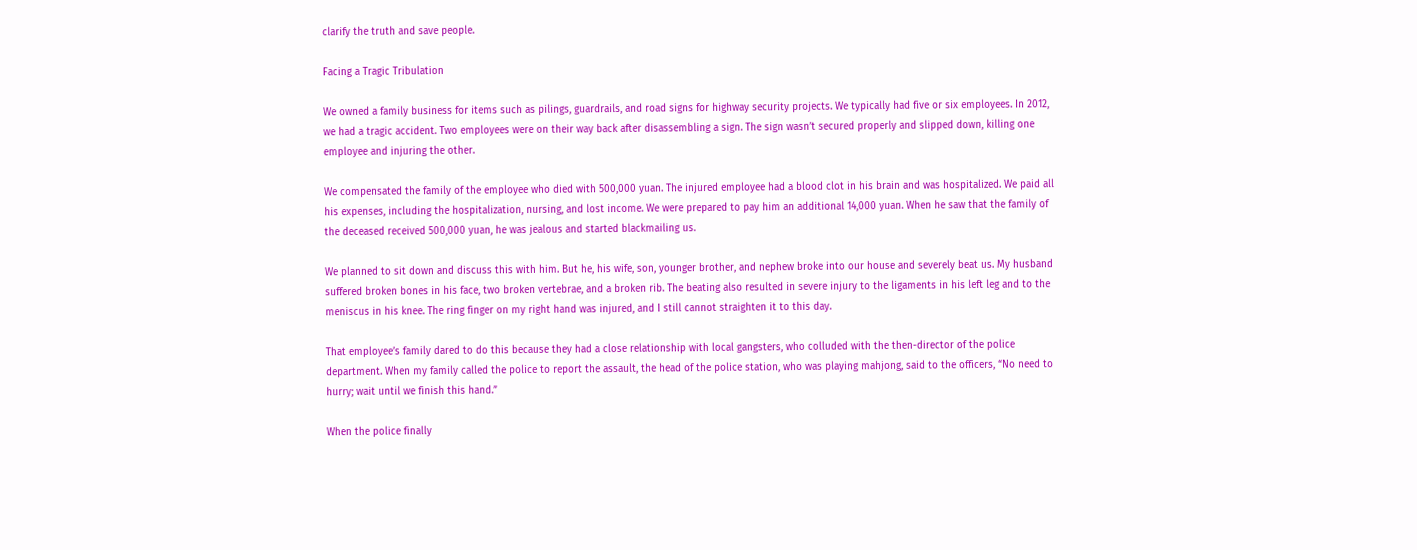clarify the truth and save people.

Facing a Tragic Tribulation

We owned a family business for items such as pilings, guardrails, and road signs for highway security projects. We typically had five or six employees. In 2012, we had a tragic accident. Two employees were on their way back after disassembling a sign. The sign wasn’t secured properly and slipped down, killing one employee and injuring the other.

We compensated the family of the employee who died with 500,000 yuan. The injured employee had a blood clot in his brain and was hospitalized. We paid all his expenses, including the hospitalization, nursing, and lost income. We were prepared to pay him an additional 14,000 yuan. When he saw that the family of the deceased received 500,000 yuan, he was jealous and started blackmailing us.

We planned to sit down and discuss this with him. But he, his wife, son, younger brother, and nephew broke into our house and severely beat us. My husband suffered broken bones in his face, two broken vertebrae, and a broken rib. The beating also resulted in severe injury to the ligaments in his left leg and to the meniscus in his knee. The ring finger on my right hand was injured, and I still cannot straighten it to this day.

That employee’s family dared to do this because they had a close relationship with local gangsters, who colluded with the then-director of the police department. When my family called the police to report the assault, the head of the police station, who was playing mahjong, said to the officers, “No need to hurry; wait until we finish this hand.”

When the police finally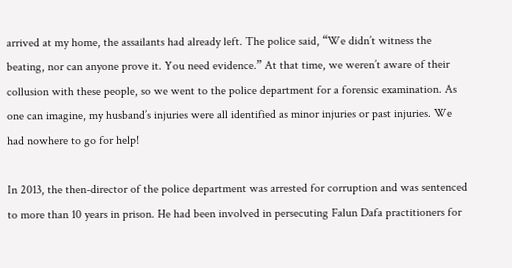arrived at my home, the assailants had already left. The police said, “We didn’t witness the beating, nor can anyone prove it. You need evidence.” At that time, we weren’t aware of their collusion with these people, so we went to the police department for a forensic examination. As one can imagine, my husband’s injuries were all identified as minor injuries or past injuries. We had nowhere to go for help!

In 2013, the then-director of the police department was arrested for corruption and was sentenced to more than 10 years in prison. He had been involved in persecuting Falun Dafa practitioners for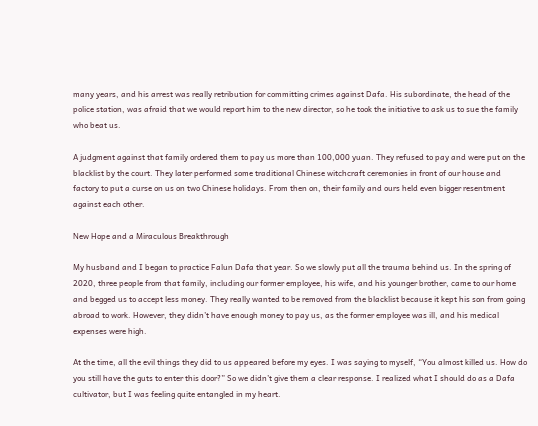many years, and his arrest was really retribution for committing crimes against Dafa. His subordinate, the head of the police station, was afraid that we would report him to the new director, so he took the initiative to ask us to sue the family who beat us.

A judgment against that family ordered them to pay us more than 100,000 yuan. They refused to pay and were put on the blacklist by the court. They later performed some traditional Chinese witchcraft ceremonies in front of our house and factory to put a curse on us on two Chinese holidays. From then on, their family and ours held even bigger resentment against each other.

New Hope and a Miraculous Breakthrough

My husband and I began to practice Falun Dafa that year. So we slowly put all the trauma behind us. In the spring of 2020, three people from that family, including our former employee, his wife, and his younger brother, came to our home and begged us to accept less money. They really wanted to be removed from the blacklist because it kept his son from going abroad to work. However, they didn’t have enough money to pay us, as the former employee was ill, and his medical expenses were high.

At the time, all the evil things they did to us appeared before my eyes. I was saying to myself, “You almost killed us. How do you still have the guts to enter this door?” So we didn’t give them a clear response. I realized what I should do as a Dafa cultivator, but I was feeling quite entangled in my heart.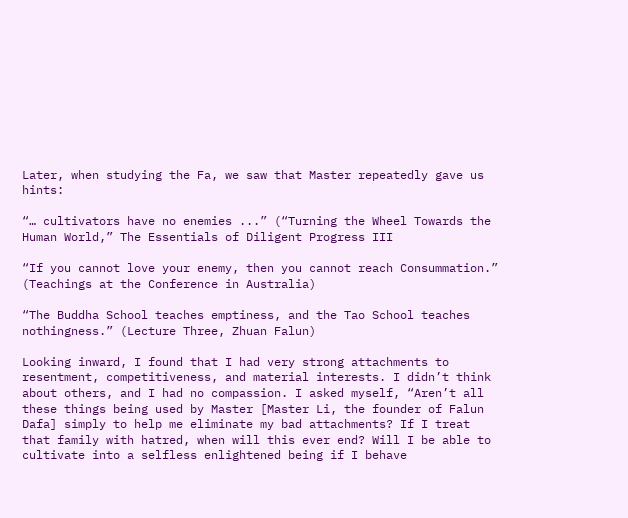Later, when studying the Fa, we saw that Master repeatedly gave us hints:

“… cultivators have no enemies ...” (“Turning the Wheel Towards the Human World,” The Essentials of Diligent Progress III

“If you cannot love your enemy, then you cannot reach Consummation.” (Teachings at the Conference in Australia)

“The Buddha School teaches emptiness, and the Tao School teaches nothingness.” (Lecture Three, Zhuan Falun)

Looking inward, I found that I had very strong attachments to resentment, competitiveness, and material interests. I didn’t think about others, and I had no compassion. I asked myself, “Aren’t all these things being used by Master [Master Li, the founder of Falun Dafa] simply to help me eliminate my bad attachments? If I treat that family with hatred, when will this ever end? Will I be able to cultivate into a selfless enlightened being if I behave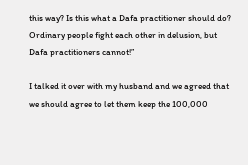this way? Is this what a Dafa practitioner should do? Ordinary people fight each other in delusion, but Dafa practitioners cannot!”

I talked it over with my husband and we agreed that we should agree to let them keep the 100,000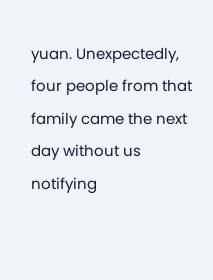yuan. Unexpectedly, four people from that family came the next day without us notifying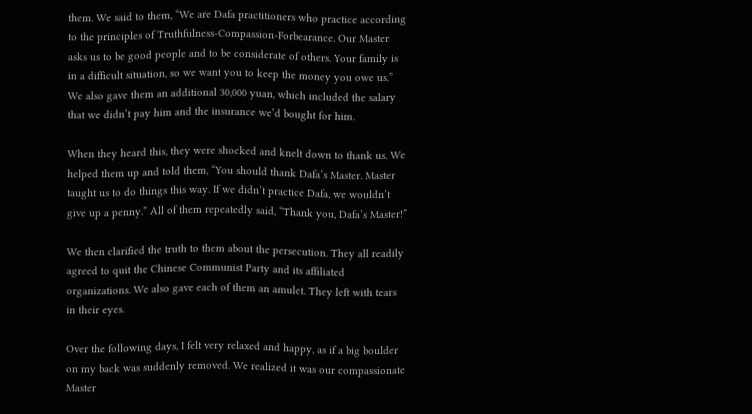them. We said to them, “We are Dafa practitioners who practice according to the principles of Truthfulness-Compassion-Forbearance. Our Master asks us to be good people and to be considerate of others. Your family is in a difficult situation, so we want you to keep the money you owe us.” We also gave them an additional 30,000 yuan, which included the salary that we didn’t pay him and the insurance we’d bought for him.

When they heard this, they were shocked and knelt down to thank us. We helped them up and told them, “You should thank Dafa’s Master. Master taught us to do things this way. If we didn’t practice Dafa, we wouldn’t give up a penny.” All of them repeatedly said, “Thank you, Dafa’s Master!”

We then clarified the truth to them about the persecution. They all readily agreed to quit the Chinese Communist Party and its affiliated organizations. We also gave each of them an amulet. They left with tears in their eyes.

Over the following days, I felt very relaxed and happy, as if a big boulder on my back was suddenly removed. We realized it was our compassionate Master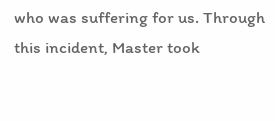who was suffering for us. Through this incident, Master took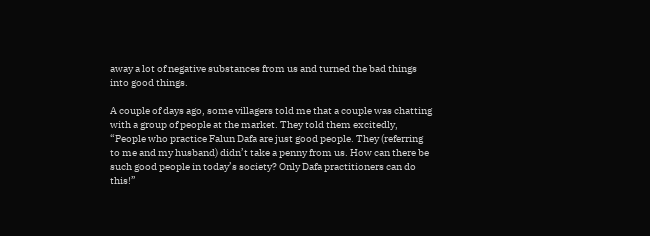away a lot of negative substances from us and turned the bad things into good things.

A couple of days ago, some villagers told me that a couple was chatting with a group of people at the market. They told them excitedly, “People who practice Falun Dafa are just good people. They (referring to me and my husband) didn’t take a penny from us. How can there be such good people in today’s society? Only Dafa practitioners can do this!”